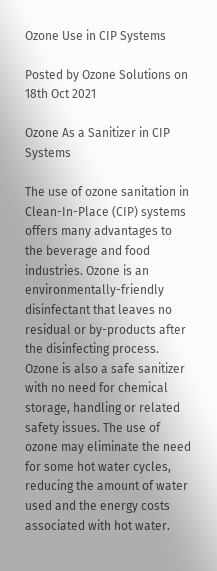Ozone Use in CIP Systems

Posted by Ozone Solutions on 18th Oct 2021

Ozone As a Sanitizer in CIP Systems

The use of ozone sanitation in Clean-In-Place (CIP) systems offers many advantages to the beverage and food industries. Ozone is an environmentally-friendly disinfectant that leaves no residual or by-products after the disinfecting process. Ozone is also a safe sanitizer with no need for chemical storage, handling or related safety issues. The use of ozone may eliminate the need for some hot water cycles, reducing the amount of water used and the energy costs associated with hot water.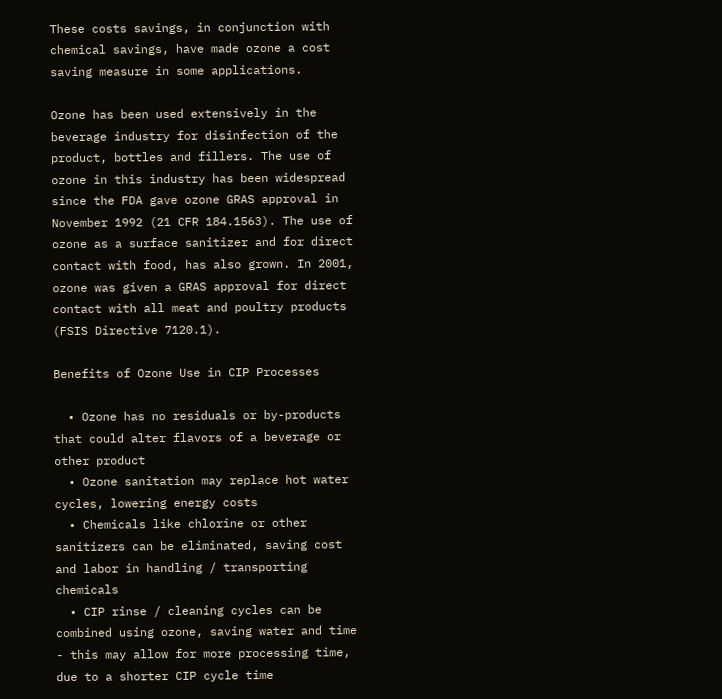These costs savings, in conjunction with chemical savings, have made ozone a cost saving measure in some applications.

Ozone has been used extensively in the beverage industry for disinfection of the product, bottles and fillers. The use of ozone in this industry has been widespread since the FDA gave ozone GRAS approval in November 1992 (21 CFR 184.1563). The use of ozone as a surface sanitizer and for direct contact with food, has also grown. In 2001, ozone was given a GRAS approval for direct contact with all meat and poultry products (FSIS Directive 7120.1).

Benefits of Ozone Use in CIP Processes

  • Ozone has no residuals or by-products that could alter flavors of a beverage or other product
  • Ozone sanitation may replace hot water cycles, lowering energy costs
  • Chemicals like chlorine or other sanitizers can be eliminated, saving cost and labor in handling / transporting chemicals
  • CIP rinse / cleaning cycles can be combined using ozone, saving water and time - this may allow for more processing time, due to a shorter CIP cycle time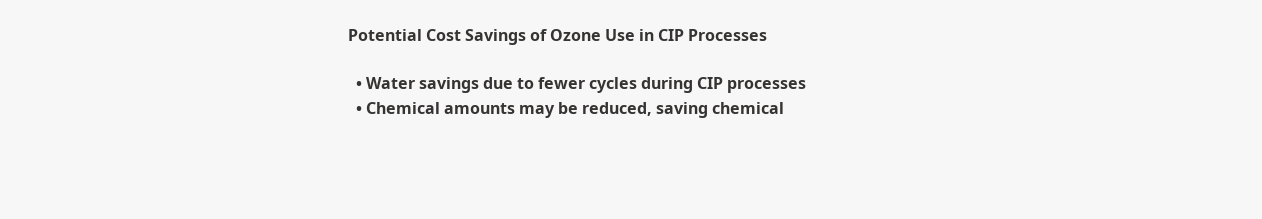Potential Cost Savings of Ozone Use in CIP Processes

  • Water savings due to fewer cycles during CIP processes
  • Chemical amounts may be reduced, saving chemical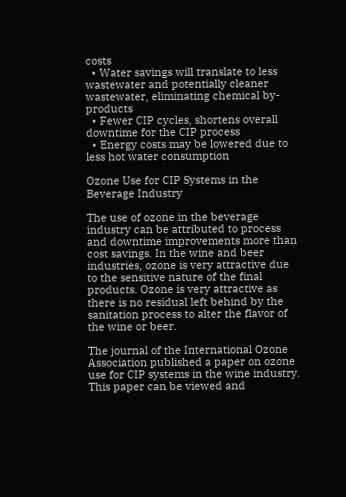costs
  • Water savings will translate to less wastewater and potentially cleaner wastewater, eliminating chemical by-products
  • Fewer CIP cycles, shortens overall downtime for the CIP process
  • Energy costs may be lowered due to less hot water consumption

Ozone Use for CIP Systems in the Beverage Industry

The use of ozone in the beverage industry can be attributed to process and downtime improvements more than cost savings. In the wine and beer industries, ozone is very attractive due to the sensitive nature of the final products. Ozone is very attractive as there is no residual left behind by the sanitation process to alter the flavor of the wine or beer.

The journal of the International Ozone Association published a paper on ozone use for CIP systems in the wine industry. This paper can be viewed and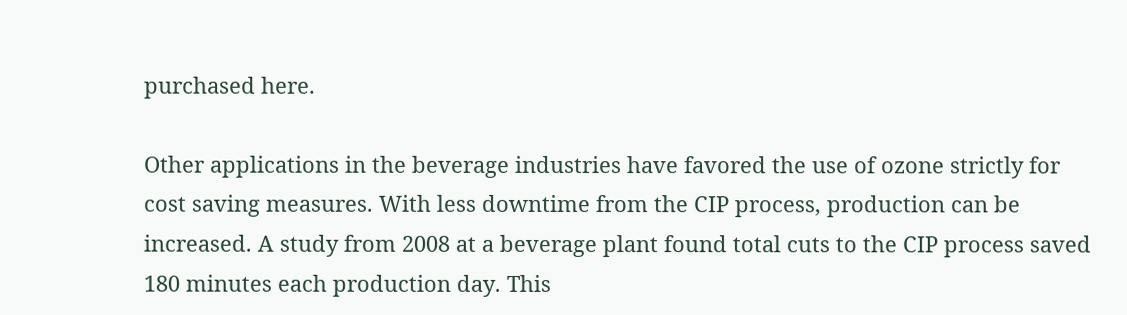purchased here.

Other applications in the beverage industries have favored the use of ozone strictly for cost saving measures. With less downtime from the CIP process, production can be increased. A study from 2008 at a beverage plant found total cuts to the CIP process saved 180 minutes each production day. This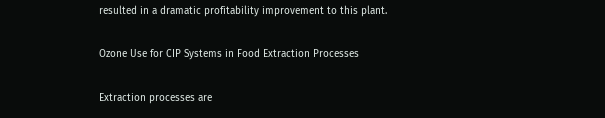resulted in a dramatic profitability improvement to this plant.

Ozone Use for CIP Systems in Food Extraction Processes

Extraction processes are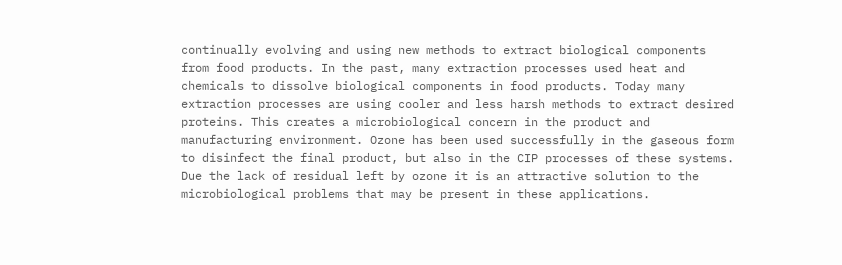continually evolving and using new methods to extract biological components from food products. In the past, many extraction processes used heat and chemicals to dissolve biological components in food products. Today many extraction processes are using cooler and less harsh methods to extract desired proteins. This creates a microbiological concern in the product and manufacturing environment. Ozone has been used successfully in the gaseous form to disinfect the final product, but also in the CIP processes of these systems. Due the lack of residual left by ozone it is an attractive solution to the microbiological problems that may be present in these applications.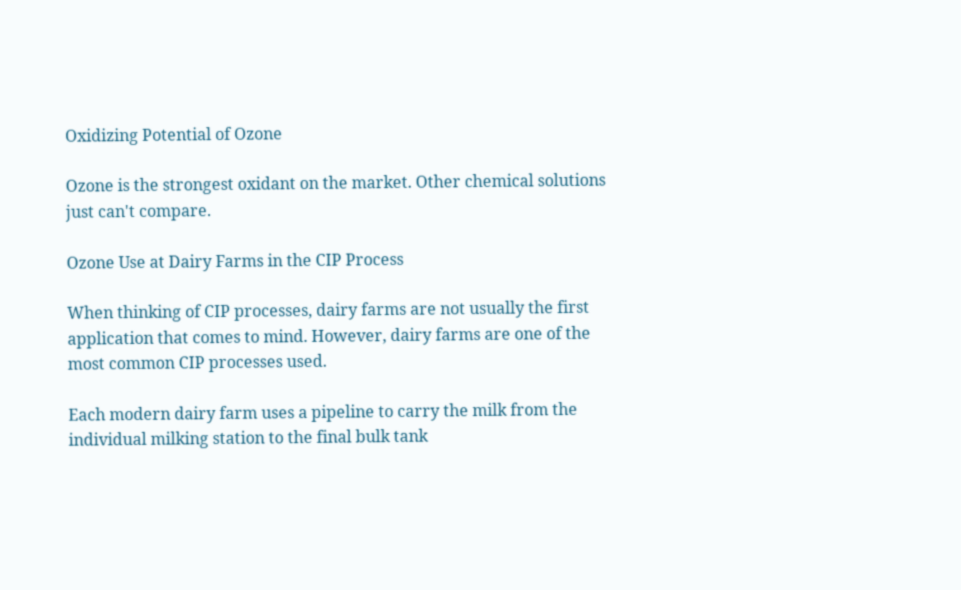Oxidizing Potential of Ozone

Ozone is the strongest oxidant on the market. Other chemical solutions just can't compare.

Ozone Use at Dairy Farms in the CIP Process

When thinking of CIP processes, dairy farms are not usually the first application that comes to mind. However, dairy farms are one of the most common CIP processes used.

Each modern dairy farm uses a pipeline to carry the milk from the individual milking station to the final bulk tank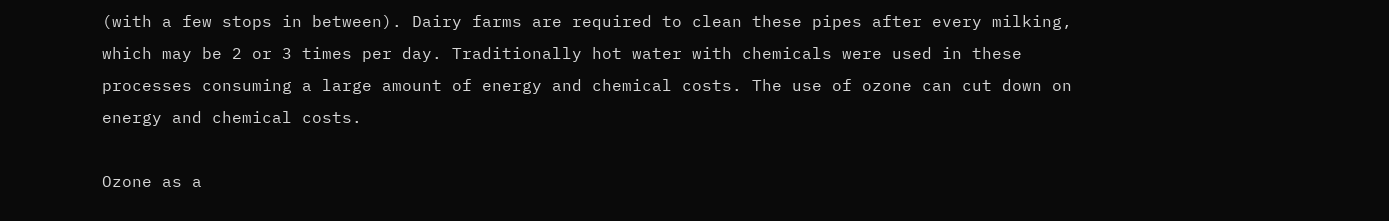(with a few stops in between). Dairy farms are required to clean these pipes after every milking, which may be 2 or 3 times per day. Traditionally hot water with chemicals were used in these processes consuming a large amount of energy and chemical costs. The use of ozone can cut down on energy and chemical costs.

Ozone as a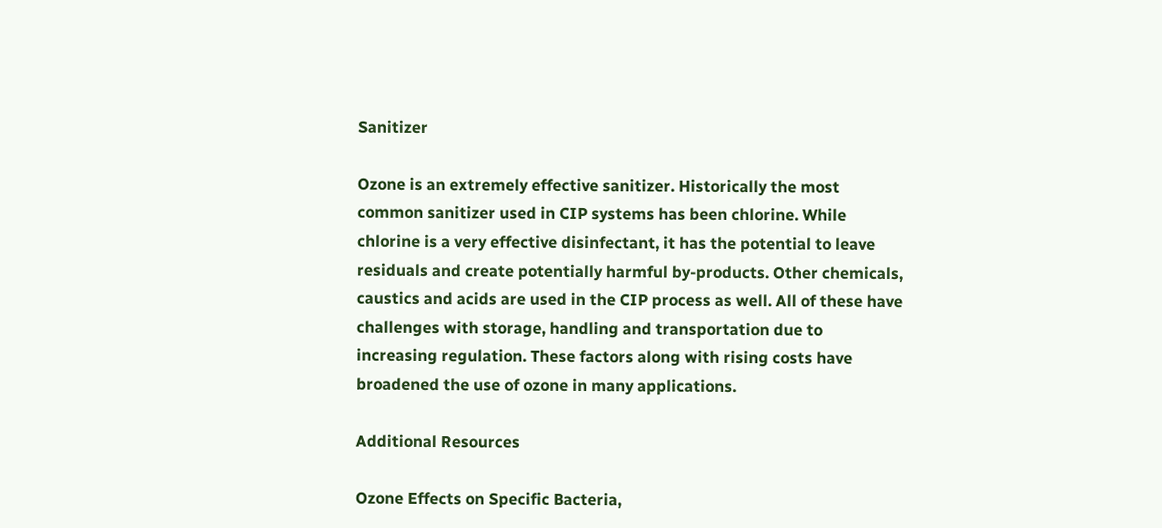Sanitizer

Ozone is an extremely effective sanitizer. Historically the most common sanitizer used in CIP systems has been chlorine. While chlorine is a very effective disinfectant, it has the potential to leave residuals and create potentially harmful by-products. Other chemicals, caustics and acids are used in the CIP process as well. All of these have challenges with storage, handling and transportation due to increasing regulation. These factors along with rising costs have broadened the use of ozone in many applications.

Additional Resources

Ozone Effects on Specific Bacteria,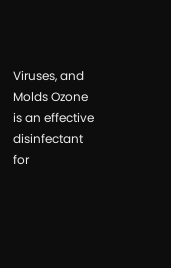Viruses, and Molds Ozone is an effective disinfectant for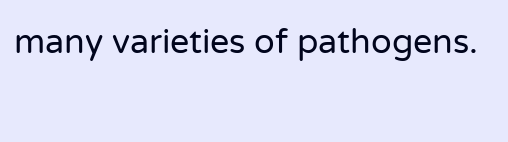many varieties of pathogens.